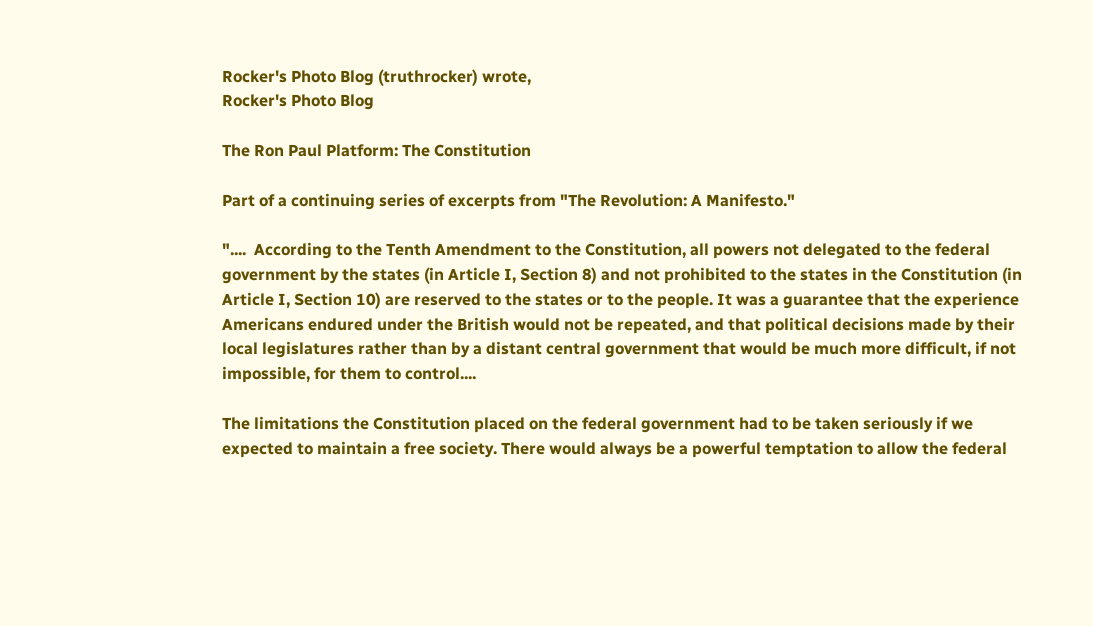Rocker's Photo Blog (truthrocker) wrote,
Rocker's Photo Blog

The Ron Paul Platform: The Constitution

Part of a continuing series of excerpts from "The Revolution: A Manifesto."

"....  According to the Tenth Amendment to the Constitution, all powers not delegated to the federal government by the states (in Article I, Section 8) and not prohibited to the states in the Constitution (in Article I, Section 10) are reserved to the states or to the people. It was a guarantee that the experience Americans endured under the British would not be repeated, and that political decisions made by their local legislatures rather than by a distant central government that would be much more difficult, if not impossible, for them to control....

The limitations the Constitution placed on the federal government had to be taken seriously if we expected to maintain a free society. There would always be a powerful temptation to allow the federal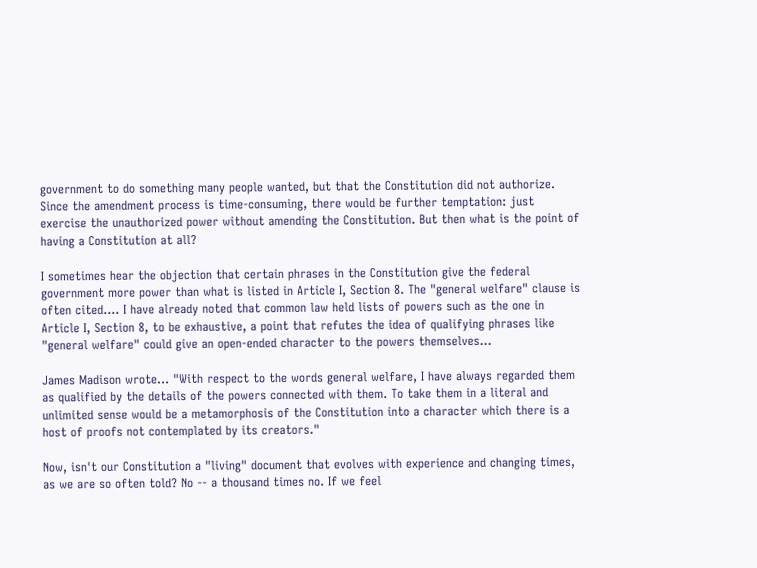government to do something many people wanted, but that the Constitution did not authorize. Since the amendment process is time-consuming, there would be further temptation: just exercise the unauthorized power without amending the Constitution. But then what is the point of having a Constitution at all?

I sometimes hear the objection that certain phrases in the Constitution give the federal government more power than what is listed in Article I, Section 8. The "general welfare" clause is often cited.... I have already noted that common law held lists of powers such as the one in Article I, Section 8, to be exhaustive, a point that refutes the idea of qualifying phrases like "general welfare" could give an open-ended character to the powers themselves...

James Madison wrote... "With respect to the words general welfare, I have always regarded them as qualified by the details of the powers connected with them. To take them in a literal and unlimited sense would be a metamorphosis of the Constitution into a character which there is a host of proofs not contemplated by its creators."

Now, isn't our Constitution a "living" document that evolves with experience and changing times, as we are so often told? No -- a thousand times no. If we feel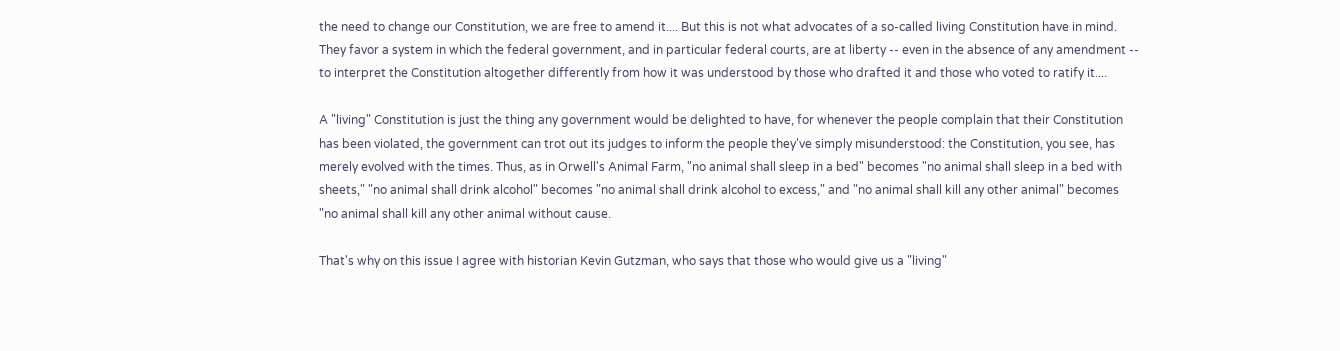the need to change our Constitution, we are free to amend it.... But this is not what advocates of a so-called living Constitution have in mind. They favor a system in which the federal government, and in particular federal courts, are at liberty -- even in the absence of any amendment -- to interpret the Constitution altogether differently from how it was understood by those who drafted it and those who voted to ratify it....

A "living" Constitution is just the thing any government would be delighted to have, for whenever the people complain that their Constitution has been violated, the government can trot out its judges to inform the people they've simply misunderstood: the Constitution, you see, has merely evolved with the times. Thus, as in Orwell's Animal Farm, "no animal shall sleep in a bed" becomes "no animal shall sleep in a bed with sheets," "no animal shall drink alcohol" becomes "no animal shall drink alcohol to excess," and "no animal shall kill any other animal" becomes "no animal shall kill any other animal without cause.

That's why on this issue I agree with historian Kevin Gutzman, who says that those who would give us a "living"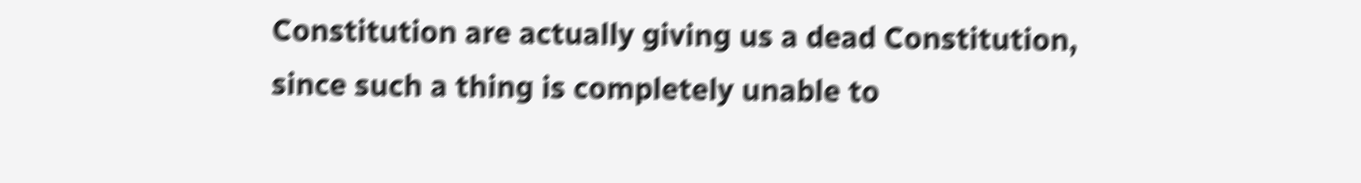Constitution are actually giving us a dead Constitution, since such a thing is completely unable to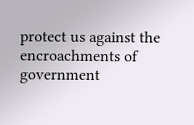protect us against the encroachments of government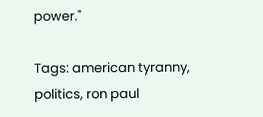power."

Tags: american tyranny, politics, ron paul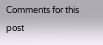Comments for this post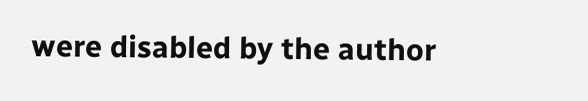were disabled by the author